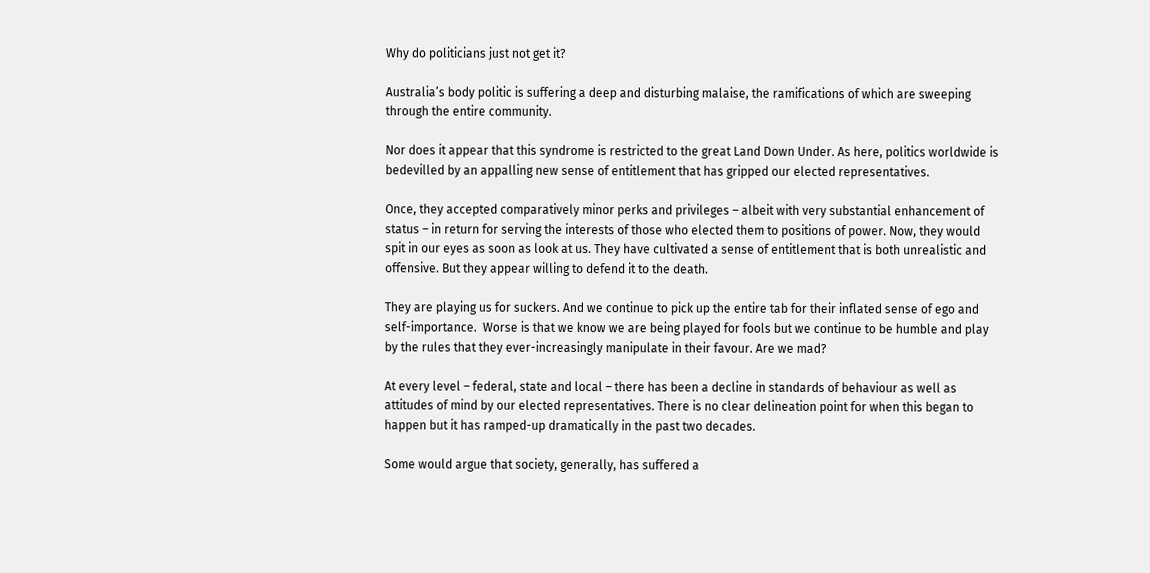Why do politicians just not get it?

Australia’s body politic is suffering a deep and disturbing malaise, the ramifications of which are sweeping through the entire community.

Nor does it appear that this syndrome is restricted to the great Land Down Under. As here, politics worldwide is bedevilled by an appalling new sense of entitlement that has gripped our elected representatives.

Once, they accepted comparatively minor perks and privileges – albeit with very substantial enhancement of status – in return for serving the interests of those who elected them to positions of power. Now, they would spit in our eyes as soon as look at us. They have cultivated a sense of entitlement that is both unrealistic and offensive. But they appear willing to defend it to the death.

They are playing us for suckers. And we continue to pick up the entire tab for their inflated sense of ego and self-importance.  Worse is that we know we are being played for fools but we continue to be humble and play by the rules that they ever-increasingly manipulate in their favour. Are we mad?

At every level – federal, state and local – there has been a decline in standards of behaviour as well as attitudes of mind by our elected representatives. There is no clear delineation point for when this began to happen but it has ramped-up dramatically in the past two decades.

Some would argue that society, generally, has suffered a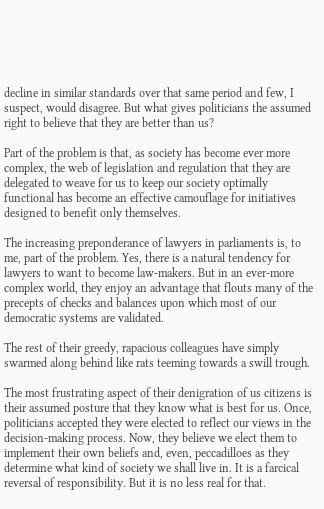decline in similar standards over that same period and few, I suspect, would disagree. But what gives politicians the assumed right to believe that they are better than us?

Part of the problem is that, as society has become ever more complex, the web of legislation and regulation that they are delegated to weave for us to keep our society optimally functional has become an effective camouflage for initiatives designed to benefit only themselves.

The increasing preponderance of lawyers in parliaments is, to me, part of the problem. Yes, there is a natural tendency for lawyers to want to become law-makers. But in an ever-more complex world, they enjoy an advantage that flouts many of the precepts of checks and balances upon which most of our democratic systems are validated.

The rest of their greedy, rapacious colleagues have simply swarmed along behind like rats teeming towards a swill trough.

The most frustrating aspect of their denigration of us citizens is their assumed posture that they know what is best for us. Once, politicians accepted they were elected to reflect our views in the decision-making process. Now, they believe we elect them to implement their own beliefs and, even, peccadilloes as they determine what kind of society we shall live in. It is a farcical reversal of responsibility. But it is no less real for that.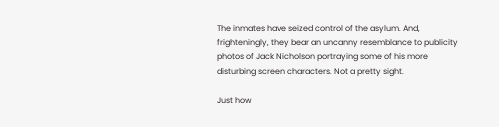The inmates have seized control of the asylum. And, frighteningly, they bear an uncanny resemblance to publicity photos of Jack Nicholson portraying some of his more disturbing screen characters. Not a pretty sight.

Just how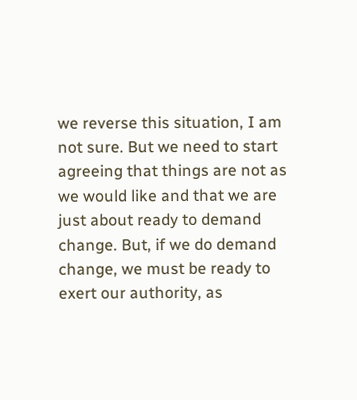we reverse this situation, I am not sure. But we need to start agreeing that things are not as we would like and that we are just about ready to demand change. But, if we do demand change, we must be ready to exert our authority, as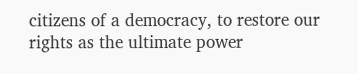citizens of a democracy, to restore our rights as the ultimate power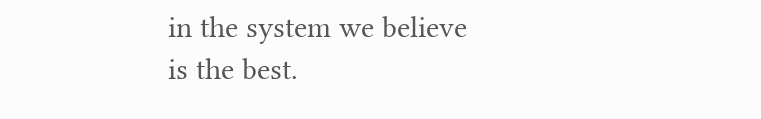in the system we believe is the best.